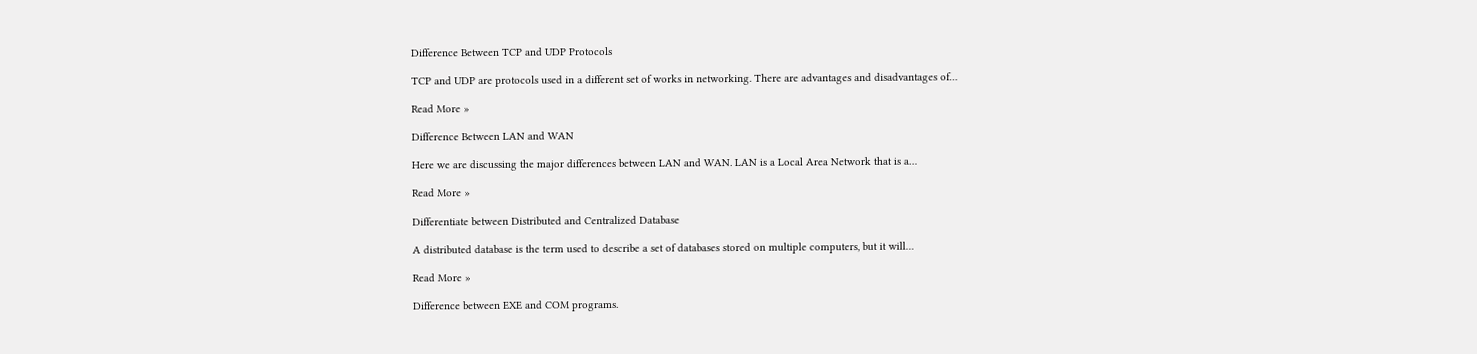Difference Between TCP and UDP Protocols

TCP and UDP are protocols used in a different set of works in networking. There are advantages and disadvantages of…

Read More »

Difference Between LAN and WAN

Here we are discussing the major differences between LAN and WAN. LAN is a Local Area Network that is a…

Read More »

Differentiate between Distributed and Centralized Database

A distributed database is the term used to describe a set of databases stored on multiple computers, but it will…

Read More »

Difference between EXE and COM programs.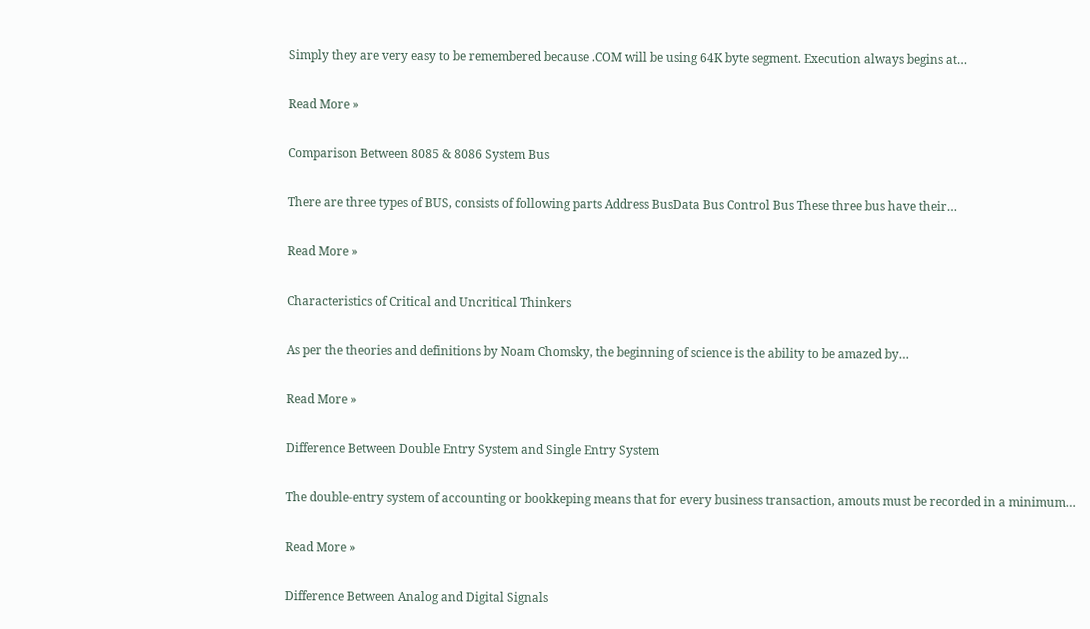Simply they are very easy to be remembered because .COM will be using 64K byte segment. Execution always begins at…

Read More »

Comparison Between 8085 & 8086 System Bus

There are three types of BUS, consists of following parts Address BusData Bus Control Bus These three bus have their…

Read More »

Characteristics of Critical and Uncritical Thinkers

As per the theories and definitions by Noam Chomsky, the beginning of science is the ability to be amazed by…

Read More »

Difference Between Double Entry System and Single Entry System

The double-entry system of accounting or bookkeping means that for every business transaction, amouts must be recorded in a minimum…

Read More »

Difference Between Analog and Digital Signals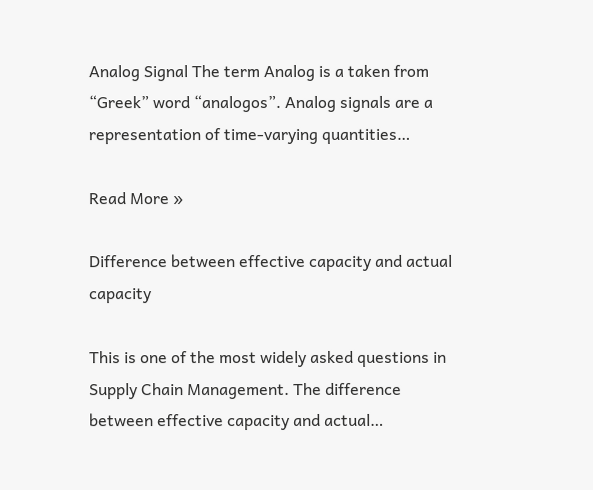Analog Signal The term Analog is a taken from “Greek” word “analogos”. Analog signals are a representation of time-varying quantities…

Read More »

Difference between effective capacity and actual capacity

This is one of the most widely asked questions in Supply Chain Management. The difference between effective capacity and actual…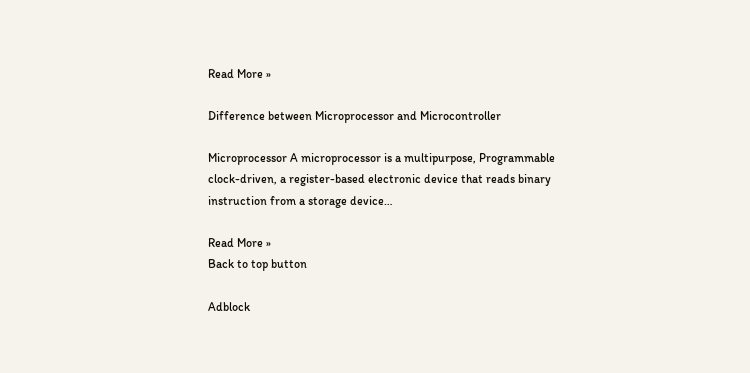Read More »

Difference between Microprocessor and Microcontroller

Microprocessor A microprocessor is a multipurpose, Programmable clock-driven, a register-based electronic device that reads binary instruction from a storage device…

Read More »
Back to top button

Adblock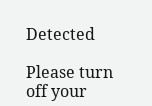Detected

Please turn off your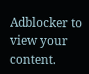Adblocker to view your content.